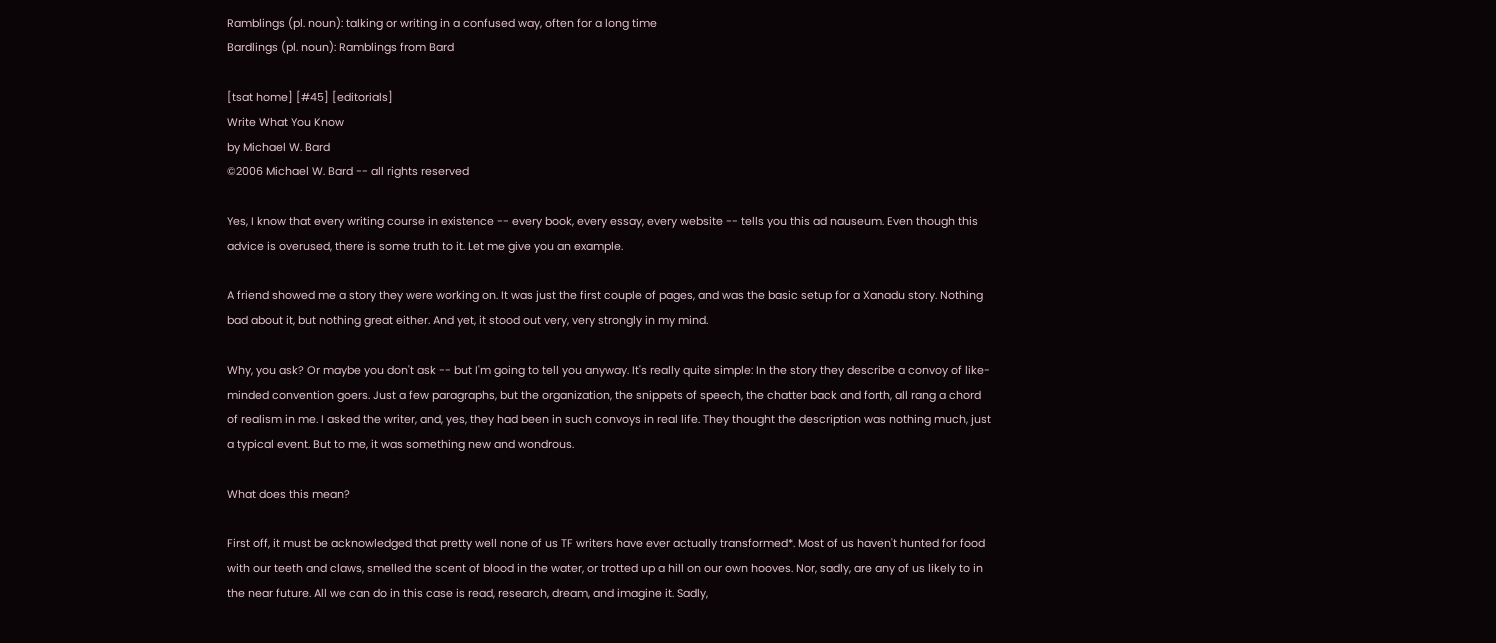Ramblings (pl. noun): talking or writing in a confused way, often for a long time
Bardlings (pl. noun): Ramblings from Bard

[tsat home] [#45] [editorials]
Write What You Know
by Michael W. Bard
©2006 Michael W. Bard -- all rights reserved

Yes, I know that every writing course in existence -- every book, every essay, every website -- tells you this ad nauseum. Even though this advice is overused, there is some truth to it. Let me give you an example.

A friend showed me a story they were working on. It was just the first couple of pages, and was the basic setup for a Xanadu story. Nothing bad about it, but nothing great either. And yet, it stood out very, very strongly in my mind.

Why, you ask? Or maybe you don't ask -- but I'm going to tell you anyway. It's really quite simple: In the story they describe a convoy of like-minded convention goers. Just a few paragraphs, but the organization, the snippets of speech, the chatter back and forth, all rang a chord of realism in me. I asked the writer, and, yes, they had been in such convoys in real life. They thought the description was nothing much, just a typical event. But to me, it was something new and wondrous.

What does this mean?

First off, it must be acknowledged that pretty well none of us TF writers have ever actually transformed*. Most of us haven't hunted for food with our teeth and claws, smelled the scent of blood in the water, or trotted up a hill on our own hooves. Nor, sadly, are any of us likely to in the near future. All we can do in this case is read, research, dream, and imagine it. Sadly,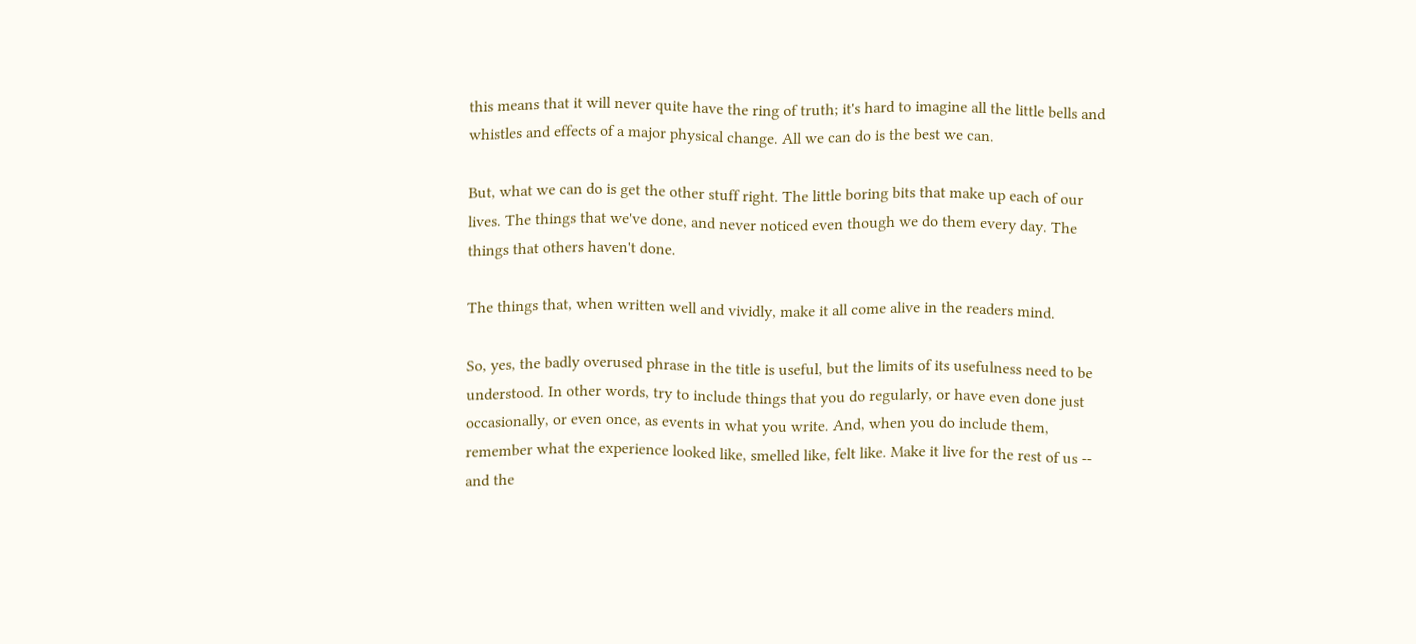this means that it will never quite have the ring of truth; it's hard to imagine all the little bells and whistles and effects of a major physical change. All we can do is the best we can.

But, what we can do is get the other stuff right. The little boring bits that make up each of our lives. The things that we've done, and never noticed even though we do them every day. The things that others haven't done.

The things that, when written well and vividly, make it all come alive in the readers mind.

So, yes, the badly overused phrase in the title is useful, but the limits of its usefulness need to be understood. In other words, try to include things that you do regularly, or have even done just occasionally, or even once, as events in what you write. And, when you do include them, remember what the experience looked like, smelled like, felt like. Make it live for the rest of us -- and the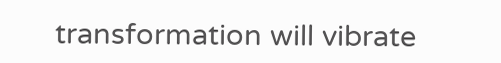transformation will vibrate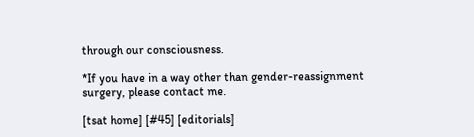through our consciousness.

*If you have in a way other than gender-reassignment surgery, please contact me.

[tsat home] [#45] [editorials]